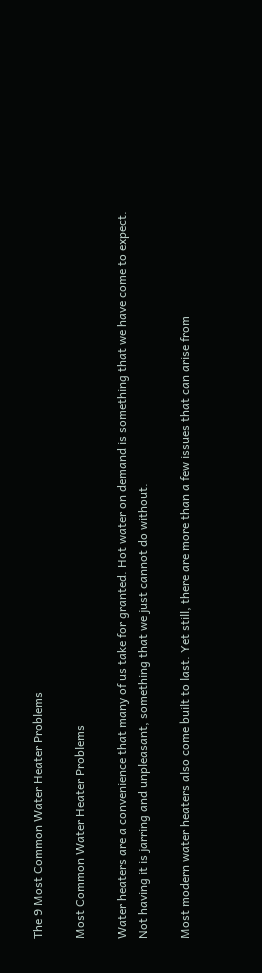The 9 Most Common Water Heater Problems

Most Common Water Heater Problems

Water heaters are a convenience that many of us take for granted. Hot water on demand is something that we have come to expect. Not having it is jarring and unpleasant, something that we just cannot do without.

Most modern water heaters also come built to last. Yet still, there are more than a few issues that can arise from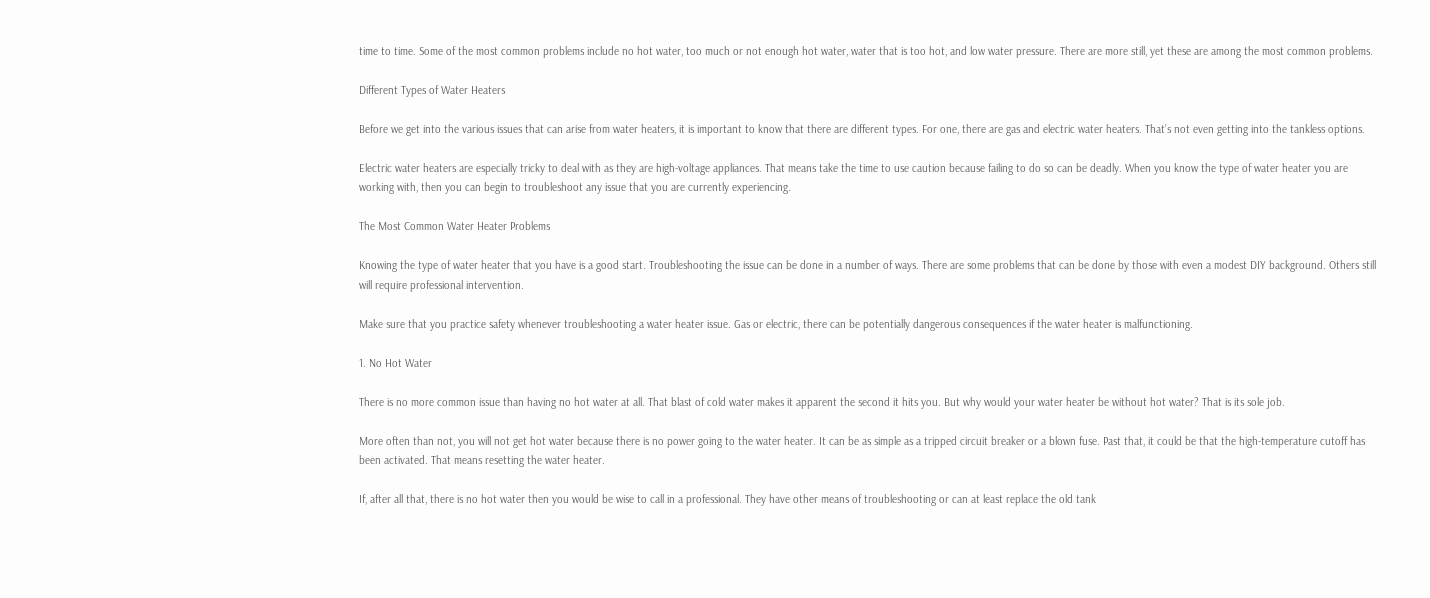time to time. Some of the most common problems include no hot water, too much or not enough hot water, water that is too hot, and low water pressure. There are more still, yet these are among the most common problems.

Different Types of Water Heaters

Before we get into the various issues that can arise from water heaters, it is important to know that there are different types. For one, there are gas and electric water heaters. That’s not even getting into the tankless options.

Electric water heaters are especially tricky to deal with as they are high-voltage appliances. That means take the time to use caution because failing to do so can be deadly. When you know the type of water heater you are working with, then you can begin to troubleshoot any issue that you are currently experiencing.

The Most Common Water Heater Problems

Knowing the type of water heater that you have is a good start. Troubleshooting the issue can be done in a number of ways. There are some problems that can be done by those with even a modest DIY background. Others still will require professional intervention.

Make sure that you practice safety whenever troubleshooting a water heater issue. Gas or electric, there can be potentially dangerous consequences if the water heater is malfunctioning.

1. No Hot Water

There is no more common issue than having no hot water at all. That blast of cold water makes it apparent the second it hits you. But why would your water heater be without hot water? That is its sole job.

More often than not, you will not get hot water because there is no power going to the water heater. It can be as simple as a tripped circuit breaker or a blown fuse. Past that, it could be that the high-temperature cutoff has been activated. That means resetting the water heater.

If, after all that, there is no hot water then you would be wise to call in a professional. They have other means of troubleshooting or can at least replace the old tank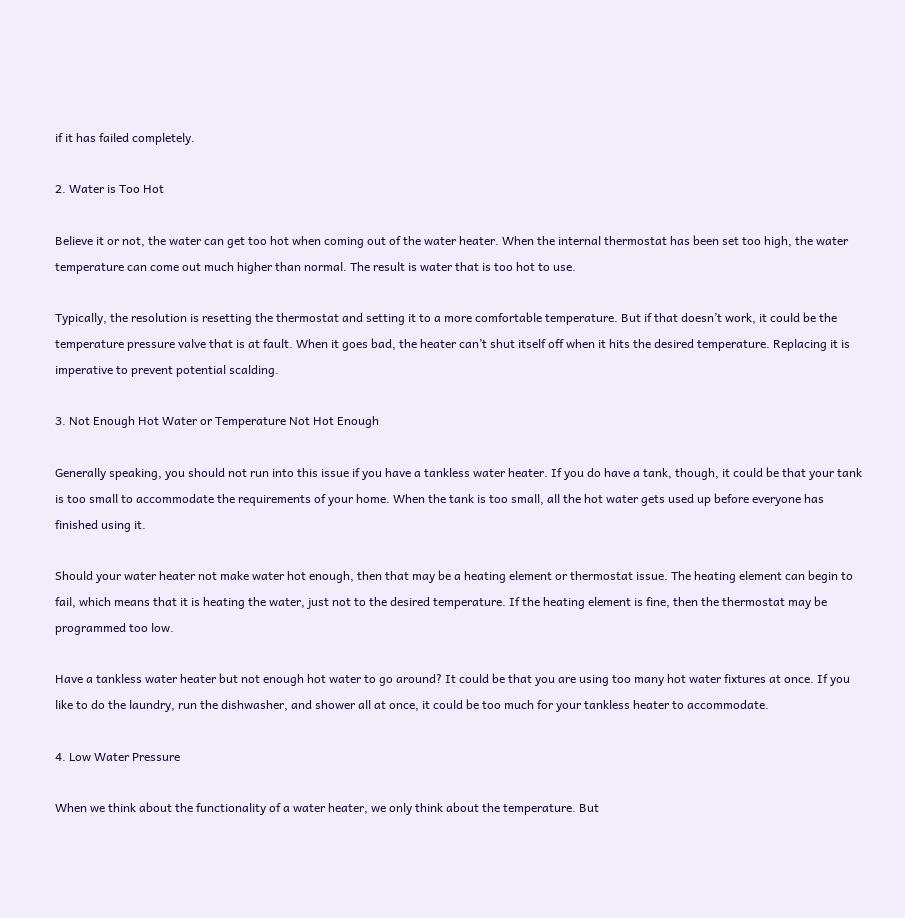if it has failed completely.

2. Water is Too Hot

Believe it or not, the water can get too hot when coming out of the water heater. When the internal thermostat has been set too high, the water temperature can come out much higher than normal. The result is water that is too hot to use.

Typically, the resolution is resetting the thermostat and setting it to a more comfortable temperature. But if that doesn’t work, it could be the temperature pressure valve that is at fault. When it goes bad, the heater can’t shut itself off when it hits the desired temperature. Replacing it is imperative to prevent potential scalding.

3. Not Enough Hot Water or Temperature Not Hot Enough

Generally speaking, you should not run into this issue if you have a tankless water heater. If you do have a tank, though, it could be that your tank is too small to accommodate the requirements of your home. When the tank is too small, all the hot water gets used up before everyone has finished using it.

Should your water heater not make water hot enough, then that may be a heating element or thermostat issue. The heating element can begin to fail, which means that it is heating the water, just not to the desired temperature. If the heating element is fine, then the thermostat may be programmed too low.

Have a tankless water heater but not enough hot water to go around? It could be that you are using too many hot water fixtures at once. If you like to do the laundry, run the dishwasher, and shower all at once, it could be too much for your tankless heater to accommodate.

4. Low Water Pressure

When we think about the functionality of a water heater, we only think about the temperature. But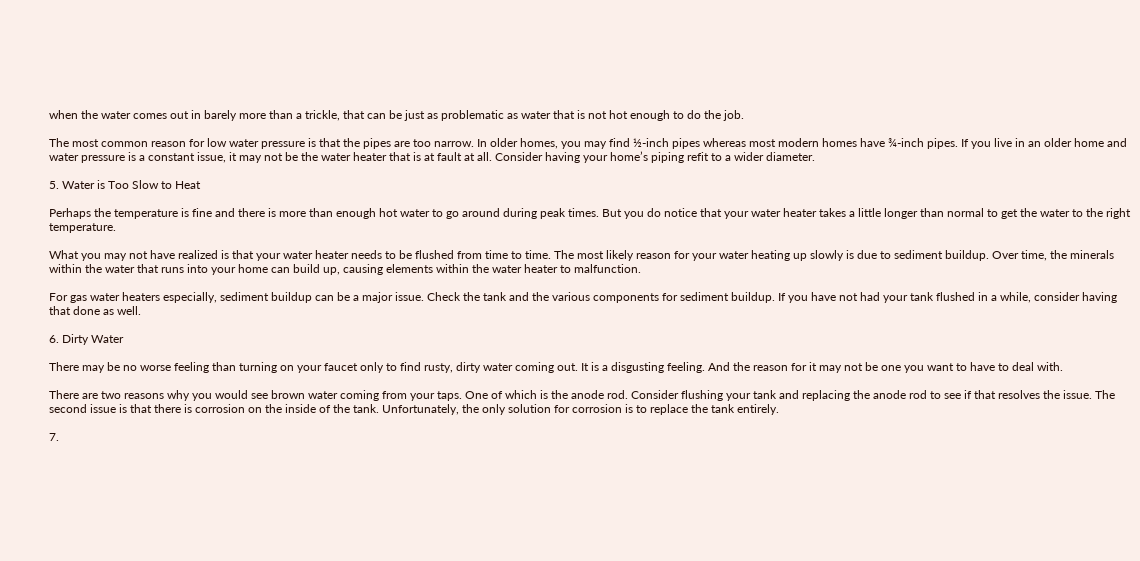when the water comes out in barely more than a trickle, that can be just as problematic as water that is not hot enough to do the job.

The most common reason for low water pressure is that the pipes are too narrow. In older homes, you may find ½-inch pipes whereas most modern homes have ¾-inch pipes. If you live in an older home and water pressure is a constant issue, it may not be the water heater that is at fault at all. Consider having your home’s piping refit to a wider diameter.

5. Water is Too Slow to Heat

Perhaps the temperature is fine and there is more than enough hot water to go around during peak times. But you do notice that your water heater takes a little longer than normal to get the water to the right temperature.

What you may not have realized is that your water heater needs to be flushed from time to time. The most likely reason for your water heating up slowly is due to sediment buildup. Over time, the minerals within the water that runs into your home can build up, causing elements within the water heater to malfunction.

For gas water heaters especially, sediment buildup can be a major issue. Check the tank and the various components for sediment buildup. If you have not had your tank flushed in a while, consider having that done as well.

6. Dirty Water

There may be no worse feeling than turning on your faucet only to find rusty, dirty water coming out. It is a disgusting feeling. And the reason for it may not be one you want to have to deal with.

There are two reasons why you would see brown water coming from your taps. One of which is the anode rod. Consider flushing your tank and replacing the anode rod to see if that resolves the issue. The second issue is that there is corrosion on the inside of the tank. Unfortunately, the only solution for corrosion is to replace the tank entirely.

7.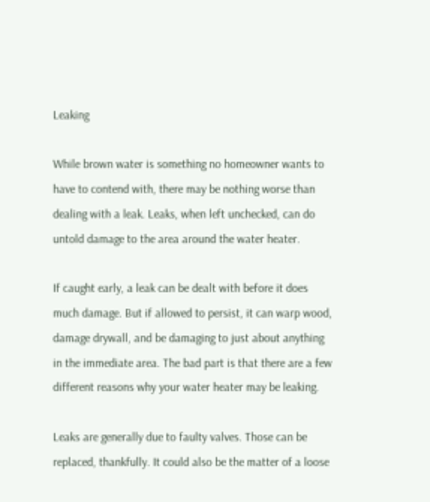Leaking

While brown water is something no homeowner wants to have to contend with, there may be nothing worse than dealing with a leak. Leaks, when left unchecked, can do untold damage to the area around the water heater.

If caught early, a leak can be dealt with before it does much damage. But if allowed to persist, it can warp wood, damage drywall, and be damaging to just about anything in the immediate area. The bad part is that there are a few different reasons why your water heater may be leaking.

Leaks are generally due to faulty valves. Those can be replaced, thankfully. It could also be the matter of a loose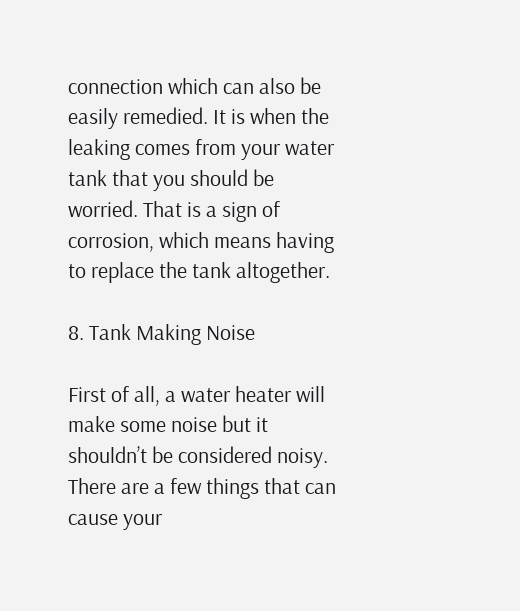connection which can also be easily remedied. It is when the leaking comes from your water tank that you should be worried. That is a sign of corrosion, which means having to replace the tank altogether.

8. Tank Making Noise

First of all, a water heater will make some noise but it shouldn’t be considered noisy. There are a few things that can cause your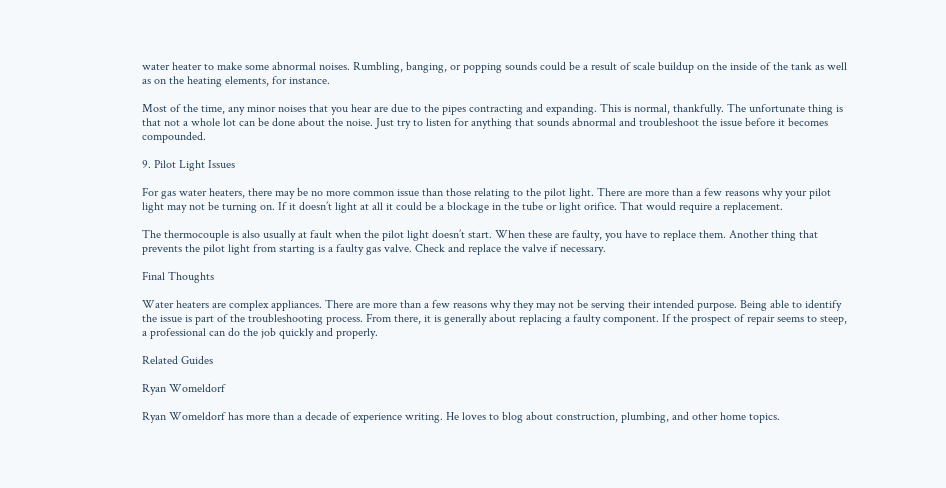water heater to make some abnormal noises. Rumbling, banging, or popping sounds could be a result of scale buildup on the inside of the tank as well as on the heating elements, for instance.

Most of the time, any minor noises that you hear are due to the pipes contracting and expanding. This is normal, thankfully. The unfortunate thing is that not a whole lot can be done about the noise. Just try to listen for anything that sounds abnormal and troubleshoot the issue before it becomes compounded.

9. Pilot Light Issues

For gas water heaters, there may be no more common issue than those relating to the pilot light. There are more than a few reasons why your pilot light may not be turning on. If it doesn’t light at all it could be a blockage in the tube or light orifice. That would require a replacement.

The thermocouple is also usually at fault when the pilot light doesn’t start. When these are faulty, you have to replace them. Another thing that prevents the pilot light from starting is a faulty gas valve. Check and replace the valve if necessary.

Final Thoughts

Water heaters are complex appliances. There are more than a few reasons why they may not be serving their intended purpose. Being able to identify the issue is part of the troubleshooting process. From there, it is generally about replacing a faulty component. If the prospect of repair seems to steep, a professional can do the job quickly and properly.

Related Guides

Ryan Womeldorf

Ryan Womeldorf has more than a decade of experience writing. He loves to blog about construction, plumbing, and other home topics.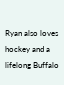Ryan also loves hockey and a lifelong Buffalo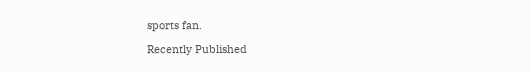sports fan.

Recently Published